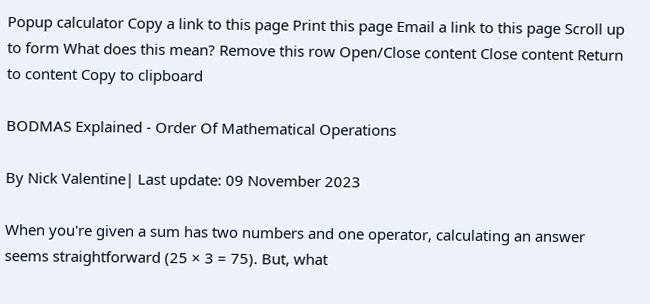Popup calculator Copy a link to this page Print this page Email a link to this page Scroll up to form What does this mean? Remove this row Open/Close content Close content Return to content Copy to clipboard

BODMAS Explained - Order Of Mathematical Operations

By Nick Valentine| Last update: 09 November 2023

When you're given a sum has two numbers and one operator, calculating an answer seems straightforward (25 × 3 = 75). But, what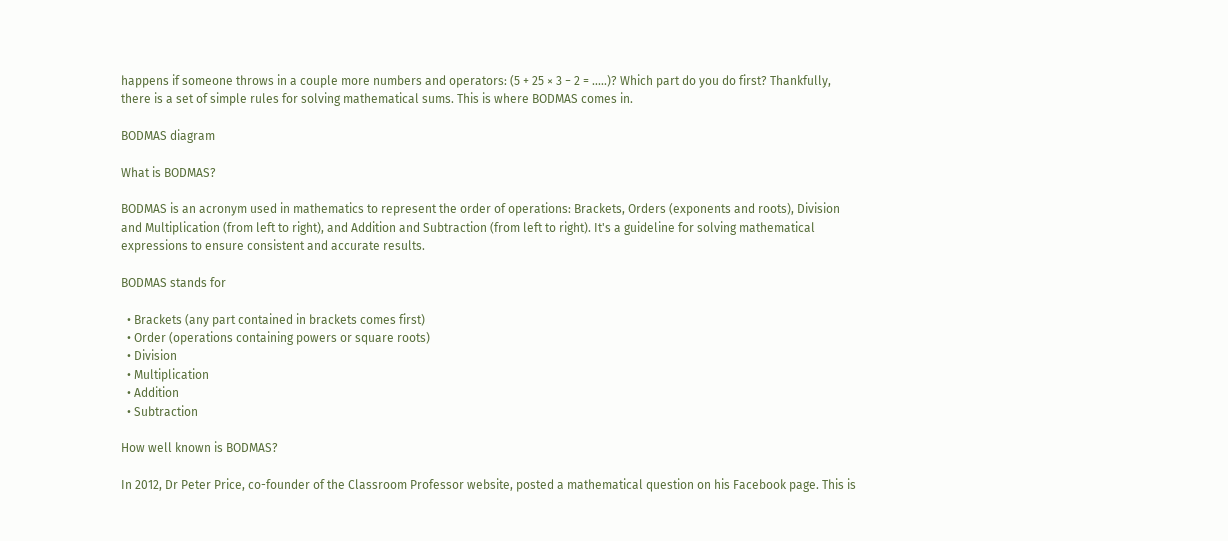happens if someone throws in a couple more numbers and operators: (5 + 25 × 3 − 2 = .....)? Which part do you do first? Thankfully, there is a set of simple rules for solving mathematical sums. This is where BODMAS comes in.

BODMAS diagram

What is BODMAS?

BODMAS is an acronym used in mathematics to represent the order of operations: Brackets, Orders (exponents and roots), Division and Multiplication (from left to right), and Addition and Subtraction (from left to right). It's a guideline for solving mathematical expressions to ensure consistent and accurate results.

BODMAS stands for

  • Brackets (any part contained in brackets comes first)
  • Order (operations containing powers or square roots)
  • Division
  • Multiplication
  • Addition
  • Subtraction

How well known is BODMAS?

In 2012, Dr Peter Price, co-founder of the Classroom Professor website, posted a mathematical question on his Facebook page. This is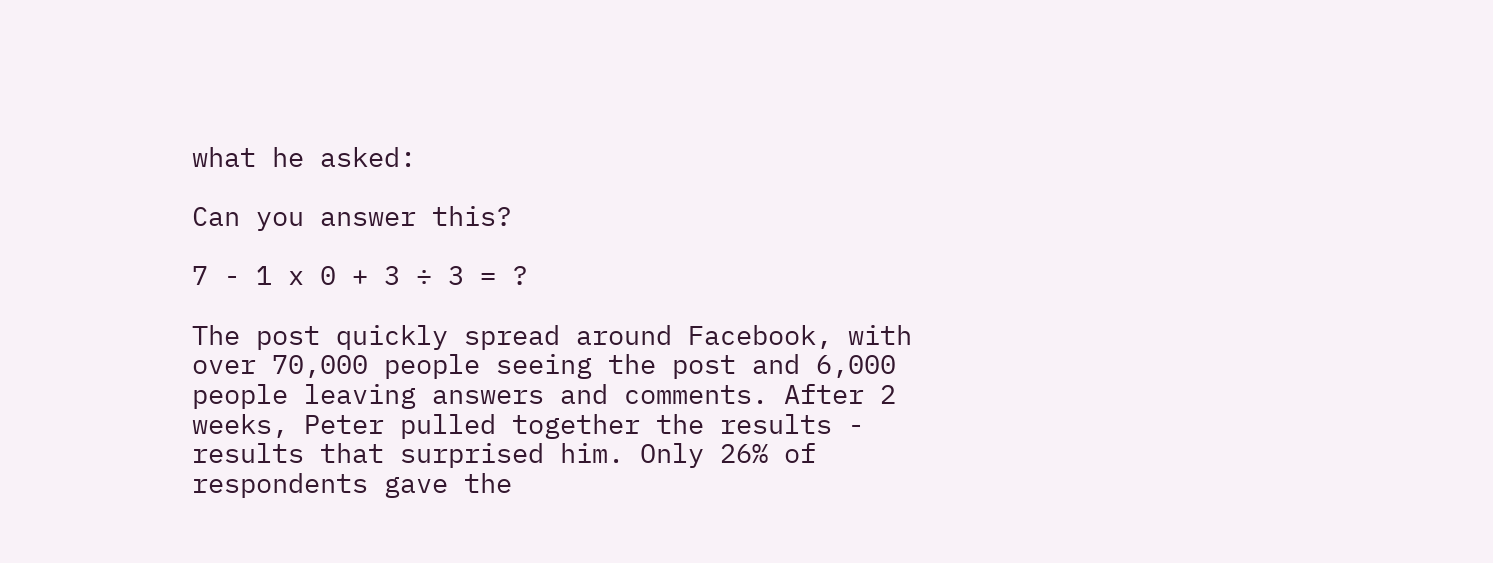what he asked:

Can you answer this?

7 - 1 x 0 + 3 ÷ 3 = ?

The post quickly spread around Facebook, with over 70,000 people seeing the post and 6,000 people leaving answers and comments. After 2 weeks, Peter pulled together the results - results that surprised him. Only 26% of respondents gave the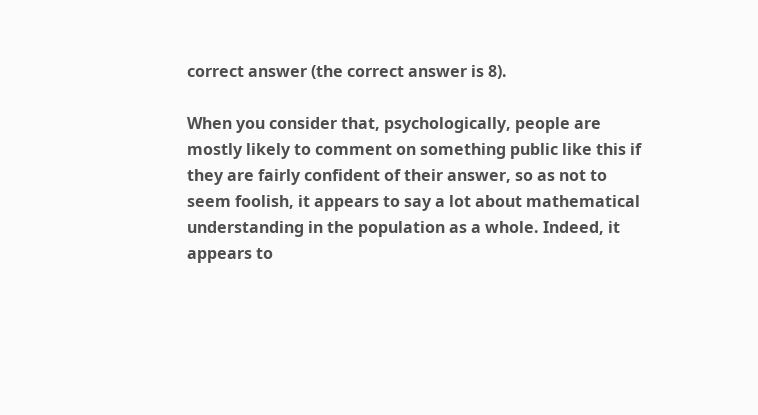correct answer (the correct answer is 8).

When you consider that, psychologically, people are mostly likely to comment on something public like this if they are fairly confident of their answer, so as not to seem foolish, it appears to say a lot about mathematical understanding in the population as a whole. Indeed, it appears to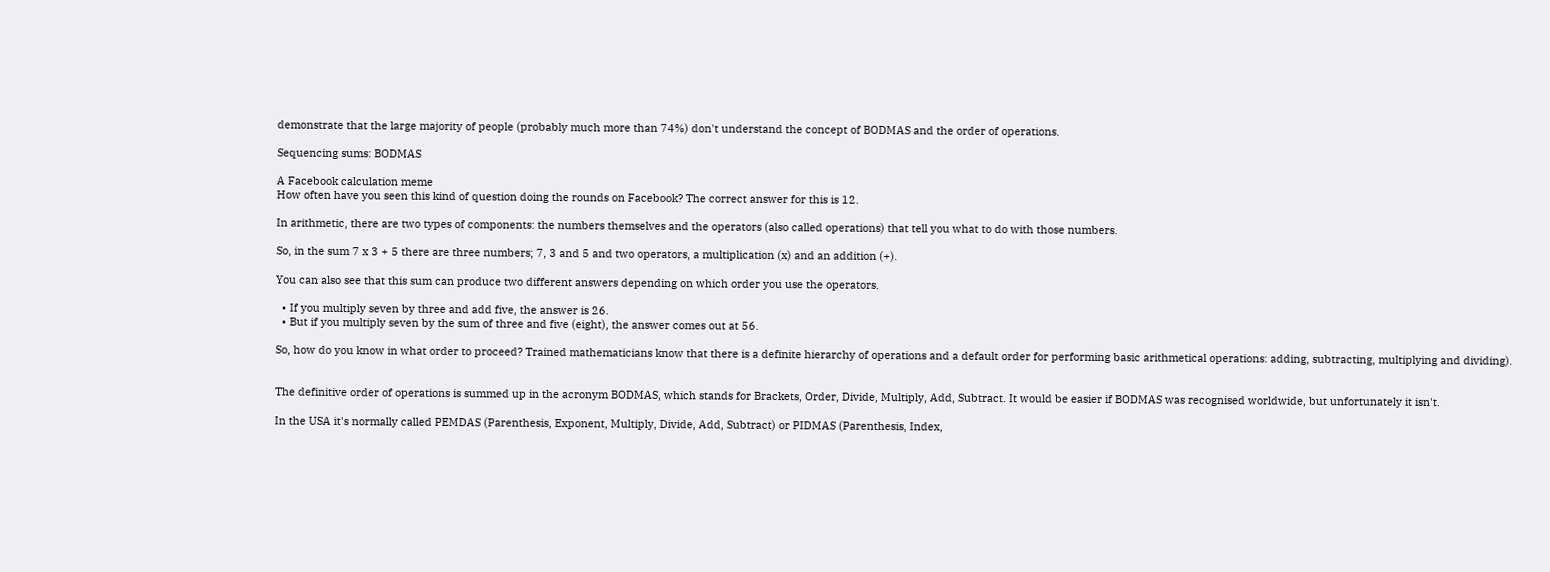demonstrate that the large majority of people (probably much more than 74%) don't understand the concept of BODMAS and the order of operations.

Sequencing sums: BODMAS

A Facebook calculation meme
How often have you seen this kind of question doing the rounds on Facebook? The correct answer for this is 12.

In arithmetic, there are two types of components: the numbers themselves and the operators (also called operations) that tell you what to do with those numbers.

So, in the sum 7 x 3 + 5 there are three numbers; 7, 3 and 5 and two operators, a multiplication (x) and an addition (+).

You can also see that this sum can produce two different answers depending on which order you use the operators.

  • If you multiply seven by three and add five, the answer is 26.
  • But if you multiply seven by the sum of three and five (eight), the answer comes out at 56.

So, how do you know in what order to proceed? Trained mathematicians know that there is a definite hierarchy of operations and a default order for performing basic arithmetical operations: adding, subtracting, multiplying and dividing).


The definitive order of operations is summed up in the acronym BODMAS, which stands for Brackets, Order, Divide, Multiply, Add, Subtract. It would be easier if BODMAS was recognised worldwide, but unfortunately it isn't.

In the USA it's normally called PEMDAS (Parenthesis, Exponent, Multiply, Divide, Add, Subtract) or PIDMAS (Parenthesis, Index,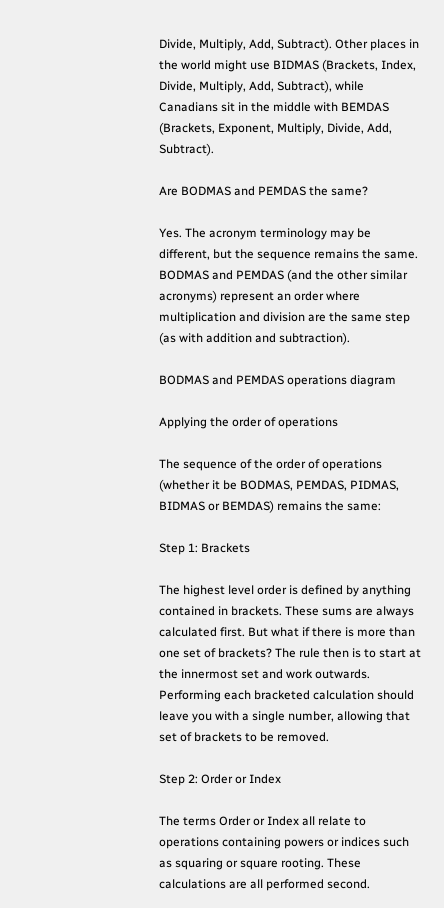Divide, Multiply, Add, Subtract). Other places in the world might use BIDMAS (Brackets, Index, Divide, Multiply, Add, Subtract), while Canadians sit in the middle with BEMDAS (Brackets, Exponent, Multiply, Divide, Add, Subtract).

Are BODMAS and PEMDAS the same?

Yes. The acronym terminology may be different, but the sequence remains the same. BODMAS and PEMDAS (and the other similar acronyms) represent an order where multiplication and division are the same step (as with addition and subtraction).

BODMAS and PEMDAS operations diagram

Applying the order of operations

The sequence of the order of operations (whether it be BODMAS, PEMDAS, PIDMAS, BIDMAS or BEMDAS) remains the same:

Step 1: Brackets

The highest level order is defined by anything contained in brackets. These sums are always calculated first. But what if there is more than one set of brackets? The rule then is to start at the innermost set and work outwards. Performing each bracketed calculation should leave you with a single number, allowing that set of brackets to be removed.

Step 2: Order or Index

The terms Order or Index all relate to operations containing powers or indices such as squaring or square rooting. These calculations are all performed second.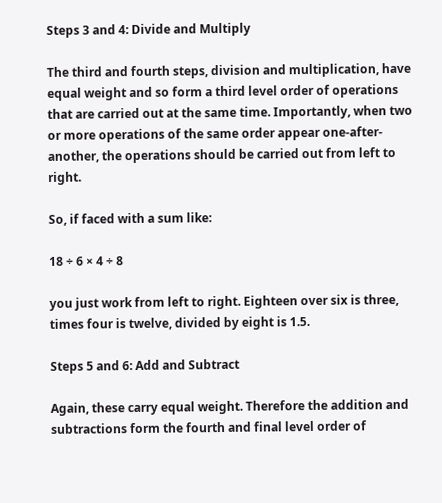Steps 3 and 4: Divide and Multiply

The third and fourth steps, division and multiplication, have equal weight and so form a third level order of operations that are carried out at the same time. Importantly, when two or more operations of the same order appear one-after-another, the operations should be carried out from left to right.

So, if faced with a sum like:

18 ÷ 6 × 4 ÷ 8

you just work from left to right. Eighteen over six is three, times four is twelve, divided by eight is 1.5.

Steps 5 and 6: Add and Subtract

Again, these carry equal weight. Therefore the addition and subtractions form the fourth and final level order of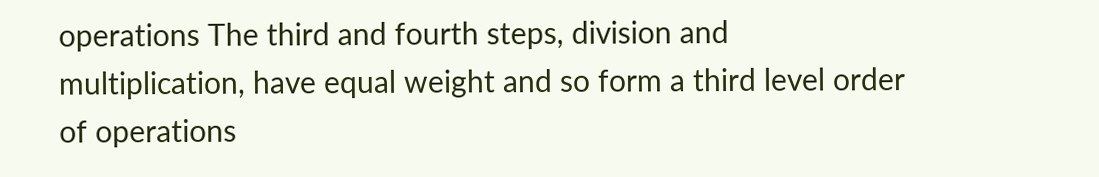operations The third and fourth steps, division and multiplication, have equal weight and so form a third level order of operations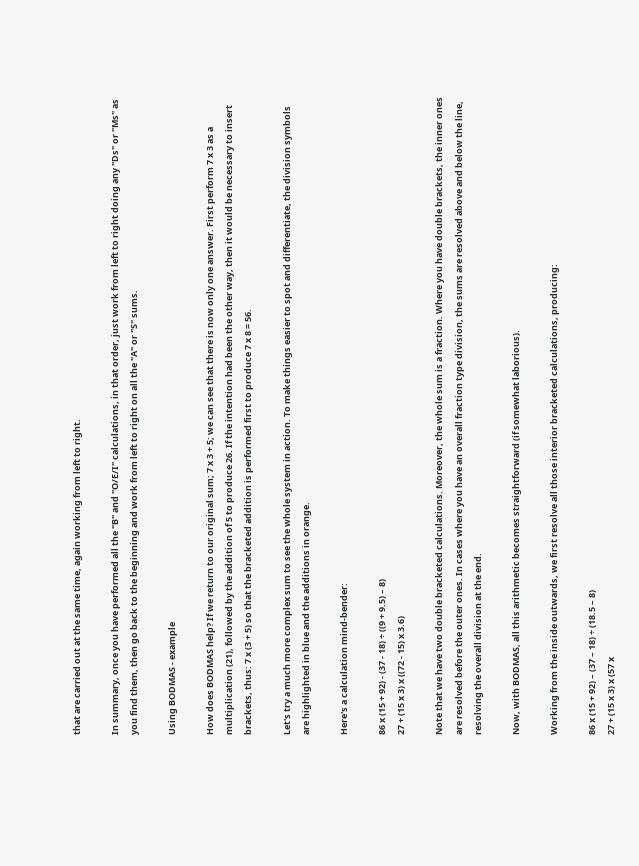that are carried out at the same time, again working from left to right.

In summary, once you have performed all the "B" and "O/E/I" calculations, in that order, just work from left to right doing any "Ds" or "Ms" as you find them, then go back to the beginning and work from left to right on all the "A" or "S" sums.

Using BODMAS - example

How does BODMAS help? If we return to our original sum; 7 x 3 + 5; we can see that there is now only one answer. First perform 7 x 3 as a multiplication (21), followed by the addition of 5 to produce 26. If the intention had been the other way, then it would be necessary to insert brackets, thus: 7 x (3 + 5) so that the bracketed addition is performed first to produce 7 x 8 = 56.

Let's try a much more complex sum to see the whole system in action. To make things easier to spot and differentiate, the division symbols are highlighted in blue and the additions in orange.

Here's a calculation mind-bender:

86 x (15 + 92) - (37 - 18) ÷ ((9 + 9.5) – 8)
27 + (15 x 3) x ((72 - 15) x 3.6)

Note that we have two double bracketed calculations. Moreover, the whole sum is a fraction. Where you have double brackets, the inner ones are resolved before the outer ones. In cases where you have an overall fraction type division, the sums are resolved above and below the line, resolving the overall division at the end.

Now, with BODMAS, all this arithmetic becomes straightforward (if somewhat laborious).

Working from the inside outwards, we first resolve all those interior bracketed calculations, producing:

86 x (15 + 92) – (37 – 18) ÷ (18.5 – 8)
27 + (15 x 3) x (57 x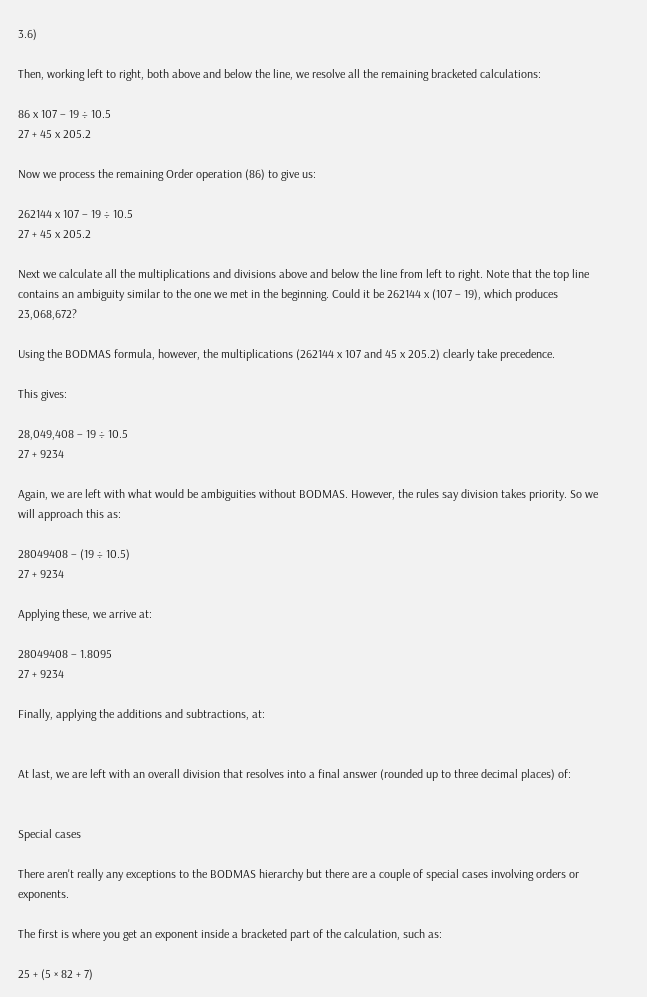3.6)

Then, working left to right, both above and below the line, we resolve all the remaining bracketed calculations:

86 x 107 – 19 ÷ 10.5
27 + 45 x 205.2

Now we process the remaining Order operation (86) to give us:

262144 x 107 – 19 ÷ 10.5
27 + 45 x 205.2

Next we calculate all the multiplications and divisions above and below the line from left to right. Note that the top line contains an ambiguity similar to the one we met in the beginning. Could it be 262144 x (107 – 19), which produces 23,068,672?

Using the BODMAS formula, however, the multiplications (262144 x 107 and 45 x 205.2) clearly take precedence.

This gives:

28,049,408 – 19 ÷ 10.5
27 + 9234

Again, we are left with what would be ambiguities without BODMAS. However, the rules say division takes priority. So we will approach this as:

28049408 – (19 ÷ 10.5)
27 + 9234

Applying these, we arrive at:

28049408 – 1.8095
27 + 9234

Finally, applying the additions and subtractions, at:


At last, we are left with an overall division that resolves into a final answer (rounded up to three decimal places) of:


Special cases

There aren't really any exceptions to the BODMAS hierarchy but there are a couple of special cases involving orders or exponents.

The first is where you get an exponent inside a bracketed part of the calculation, such as:

25 + (5 × 82 + 7)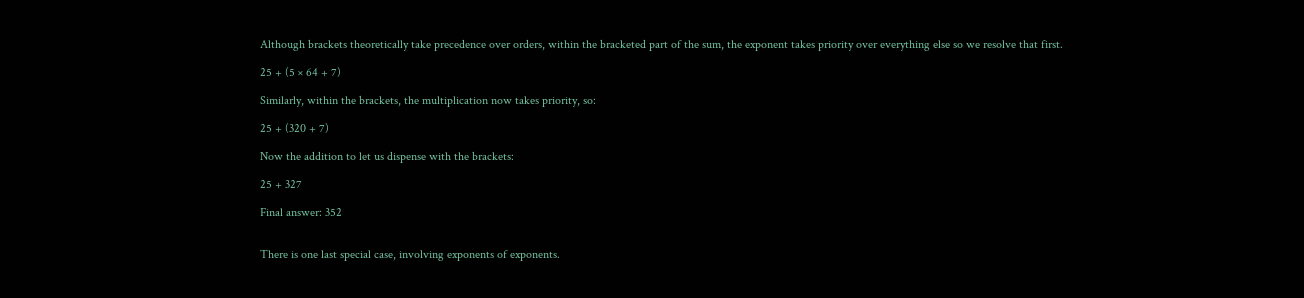Although brackets theoretically take precedence over orders, within the bracketed part of the sum, the exponent takes priority over everything else so we resolve that first.

25 + (5 × 64 + 7)

Similarly, within the brackets, the multiplication now takes priority, so:

25 + (320 + 7)

Now the addition to let us dispense with the brackets:

25 + 327

Final answer: 352


There is one last special case, involving exponents of exponents.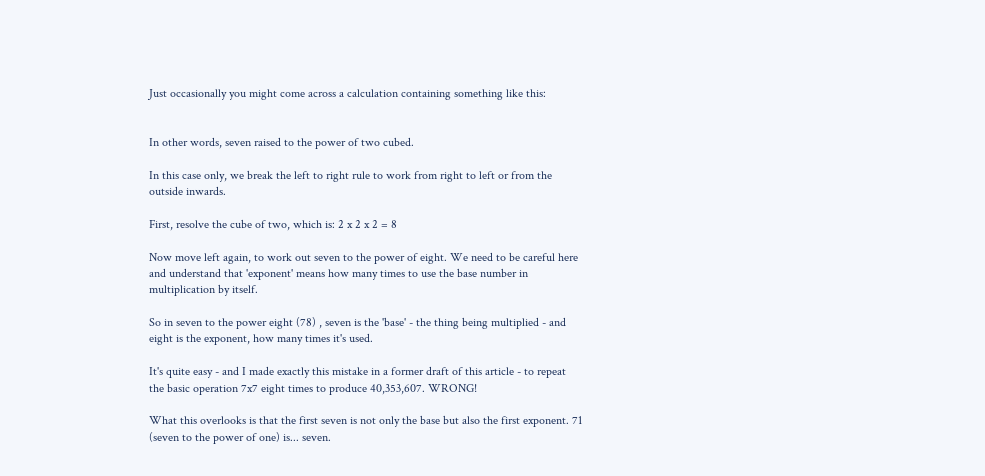Just occasionally you might come across a calculation containing something like this:


In other words, seven raised to the power of two cubed.

In this case only, we break the left to right rule to work from right to left or from the outside inwards.

First, resolve the cube of two, which is: 2 x 2 x 2 = 8

Now move left again, to work out seven to the power of eight. We need to be careful here and understand that 'exponent' means how many times to use the base number in multiplication by itself.

So in seven to the power eight (78) , seven is the 'base' - the thing being multiplied - and eight is the exponent, how many times it's used.

It's quite easy - and I made exactly this mistake in a former draft of this article - to repeat the basic operation 7x7 eight times to produce 40,353,607. WRONG!

What this overlooks is that the first seven is not only the base but also the first exponent. 71 (seven to the power of one) is... seven.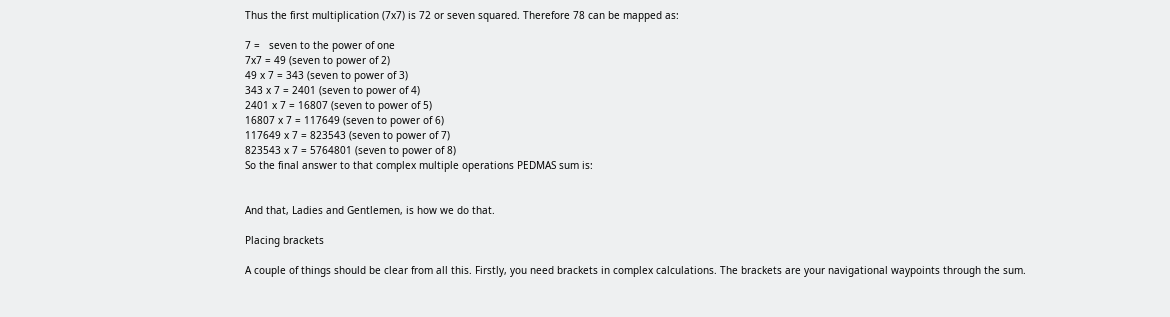Thus the first multiplication (7x7) is 72 or seven squared. Therefore 78 can be mapped as:

7 =   seven to the power of one
7x7 = 49 (seven to power of 2)
49 x 7 = 343 (seven to power of 3)
343 x 7 = 2401 (seven to power of 4)
2401 x 7 = 16807 (seven to power of 5)
16807 x 7 = 117649 (seven to power of 6)
117649 x 7 = 823543 (seven to power of 7)
823543 x 7 = 5764801 (seven to power of 8)
So the final answer to that complex multiple operations PEDMAS sum is:


And that, Ladies and Gentlemen, is how we do that.

Placing brackets

A couple of things should be clear from all this. Firstly, you need brackets in complex calculations. The brackets are your navigational waypoints through the sum.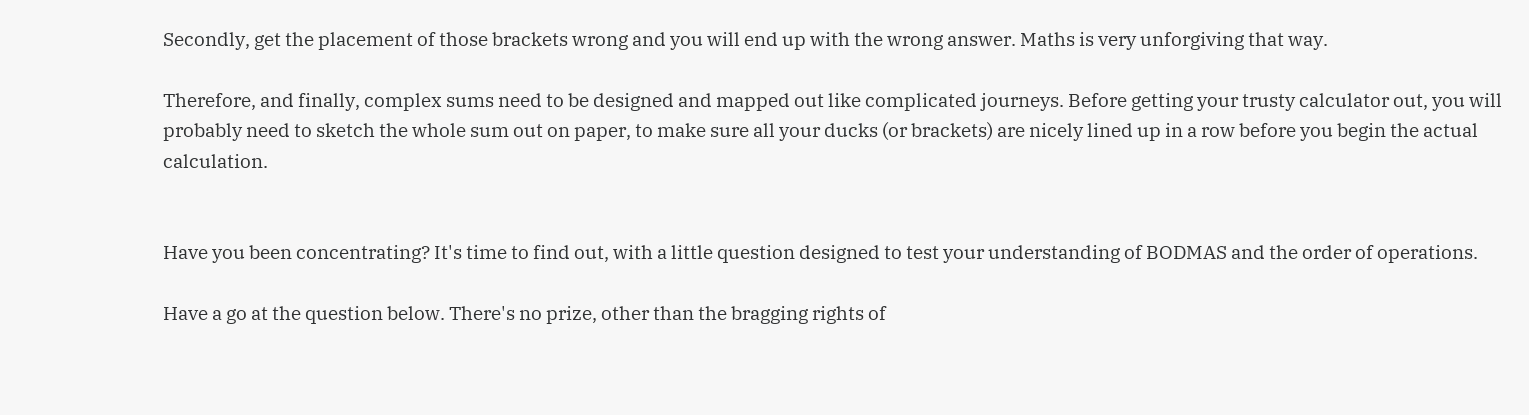Secondly, get the placement of those brackets wrong and you will end up with the wrong answer. Maths is very unforgiving that way.

Therefore, and finally, complex sums need to be designed and mapped out like complicated journeys. Before getting your trusty calculator out, you will probably need to sketch the whole sum out on paper, to make sure all your ducks (or brackets) are nicely lined up in a row before you begin the actual calculation.


Have you been concentrating? It's time to find out, with a little question designed to test your understanding of BODMAS and the order of operations.

Have a go at the question below. There's no prize, other than the bragging rights of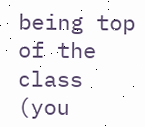being top of the class (you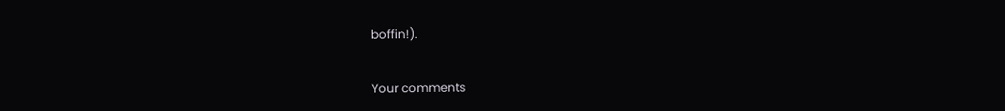boffin!).


Your comments